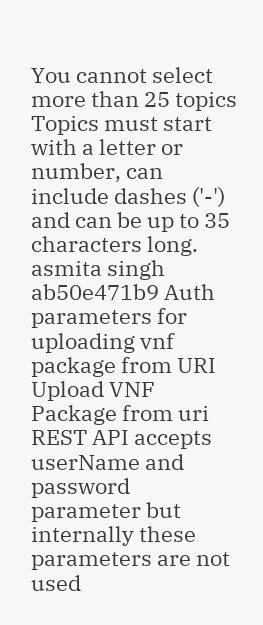You cannot select more than 25 topics Topics must start with a letter or number, can include dashes ('-') and can be up to 35 characters long.
asmita singh ab50e471b9 Auth parameters for uploading vnf package from URI
Upload VNF Package from uri REST API accepts userName and password
parameter but internally these parameters are not used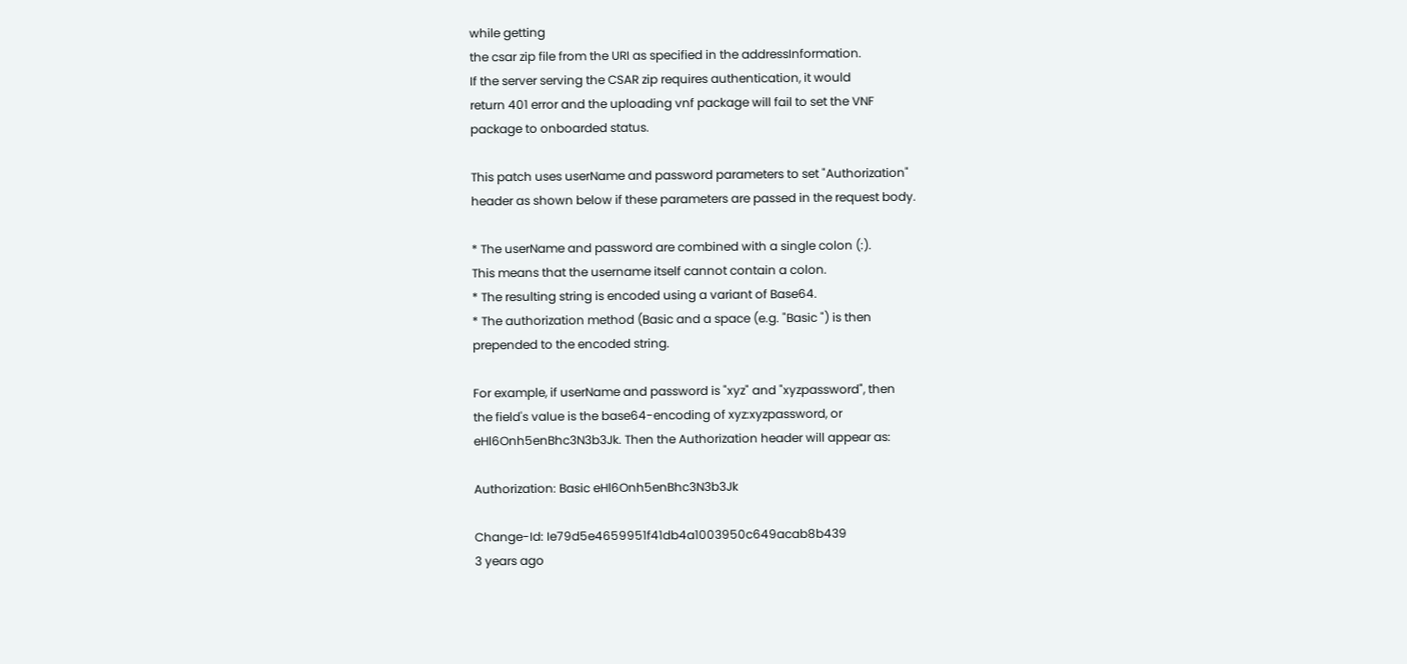while getting
the csar zip file from the URI as specified in the addressInformation.
If the server serving the CSAR zip requires authentication, it would
return 401 error and the uploading vnf package will fail to set the VNF
package to onboarded status.

This patch uses userName and password parameters to set "Authorization"
header as shown below if these parameters are passed in the request body.

* The userName and password are combined with a single colon (:).
This means that the username itself cannot contain a colon.
* The resulting string is encoded using a variant of Base64.
* The authorization method (Basic and a space (e.g. "Basic ") is then
prepended to the encoded string.

For example, if userName and password is "xyz" and "xyzpassword", then
the field's value is the base64-encoding of xyz:xyzpassword, or
eHl6Onh5enBhc3N3b3Jk. Then the Authorization header will appear as:

Authorization: Basic eHl6Onh5enBhc3N3b3Jk

Change-Id: Ie79d5e4659951f41db4a1003950c649acab8b439
3 years ago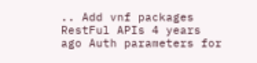.. Add vnf packages RestFul APIs 4 years ago Auth parameters for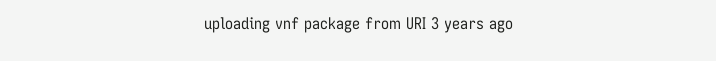uploading vnf package from URI 3 years ago